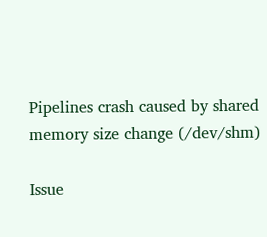Pipelines crash caused by shared memory size change (/dev/shm)

Issue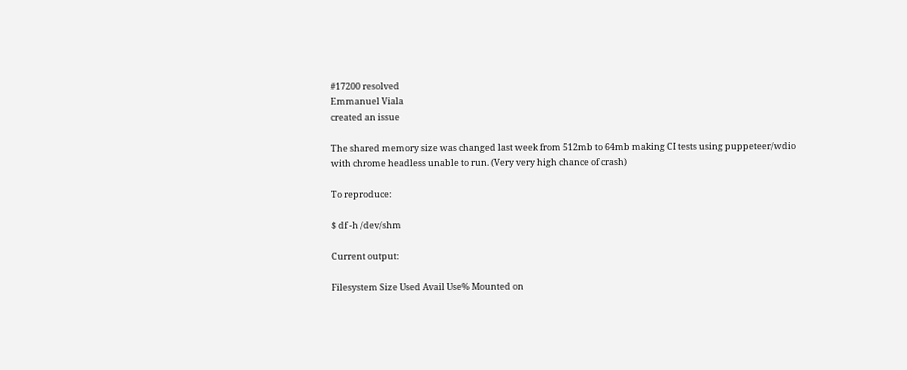#17200 resolved
Emmanuel Viala
created an issue

The shared memory size was changed last week from 512mb to 64mb making CI tests using puppeteer/wdio with chrome headless unable to run. (Very very high chance of crash)

To reproduce:

$ df -h /dev/shm

Current output:

Filesystem Size Used Avail Use% Mounted on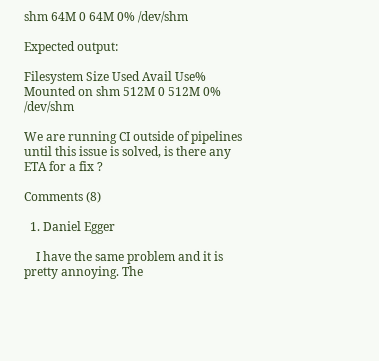shm 64M 0 64M 0% /dev/shm

Expected output:

Filesystem Size Used Avail Use% Mounted on shm 512M 0 512M 0% /dev/shm

We are running CI outside of pipelines until this issue is solved, is there any ETA for a fix ?

Comments (8)

  1. Daniel Egger

    I have the same problem and it is pretty annoying. The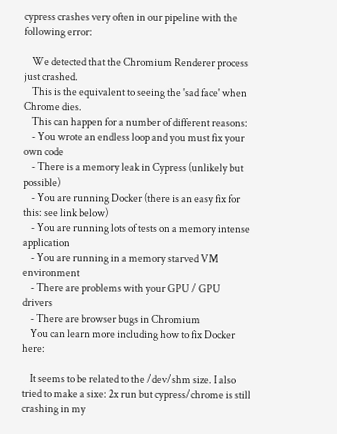cypress crashes very often in our pipeline with the following error:

    We detected that the Chromium Renderer process just crashed.
    This is the equivalent to seeing the 'sad face' when Chrome dies.
    This can happen for a number of different reasons:
    - You wrote an endless loop and you must fix your own code
    - There is a memory leak in Cypress (unlikely but possible)
    - You are running Docker (there is an easy fix for this: see link below)
    - You are running lots of tests on a memory intense application
    - You are running in a memory starved VM environment
    - There are problems with your GPU / GPU drivers
    - There are browser bugs in Chromium
    You can learn more including how to fix Docker here:

    It seems to be related to the /dev/shm size. I also tried to make a sixe: 2x run but cypress/chrome is still crashing in my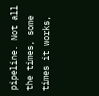pipeline. Not all the times, some times it works,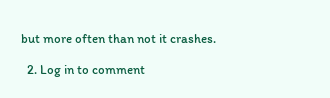but more often than not it crashes.

  2. Log in to comment